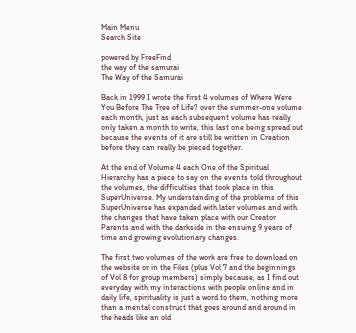Main Menu
Search Site

powered by FreeFind
the way of the samurai
The Way of the Samurai

Back in 1999 I wrote the first 4 volumes of Where Were You Before The Tree of Life? over the summer-one volume each month, just as each subsequent volume has really only taken a month to write, this last one being spread out because the events of it are still be written in Creation before they can really be pieced together.

At the end of Volume 4 each One of the Spiritual Hierarchy has a piece to say on the events told throughout the volumes, the difficulties that took place in this SuperUniverse. My understanding of the problems of this SuperUniverse has expanded with later volumes and with the changes that have taken place with our Creator Parents and with the darkside in the ensuing 9 years of time and growing evolutionary changes.

The first two volumes of the work are free to download on the website or in the Files (plus Vol 7 and the beginnings of Vol 8 for group members) simply because, as I find out everyday with my interactions with people online and in daily life, spirituality is just a word to them, nothing more than a mental construct that goes around and around in the heads like an old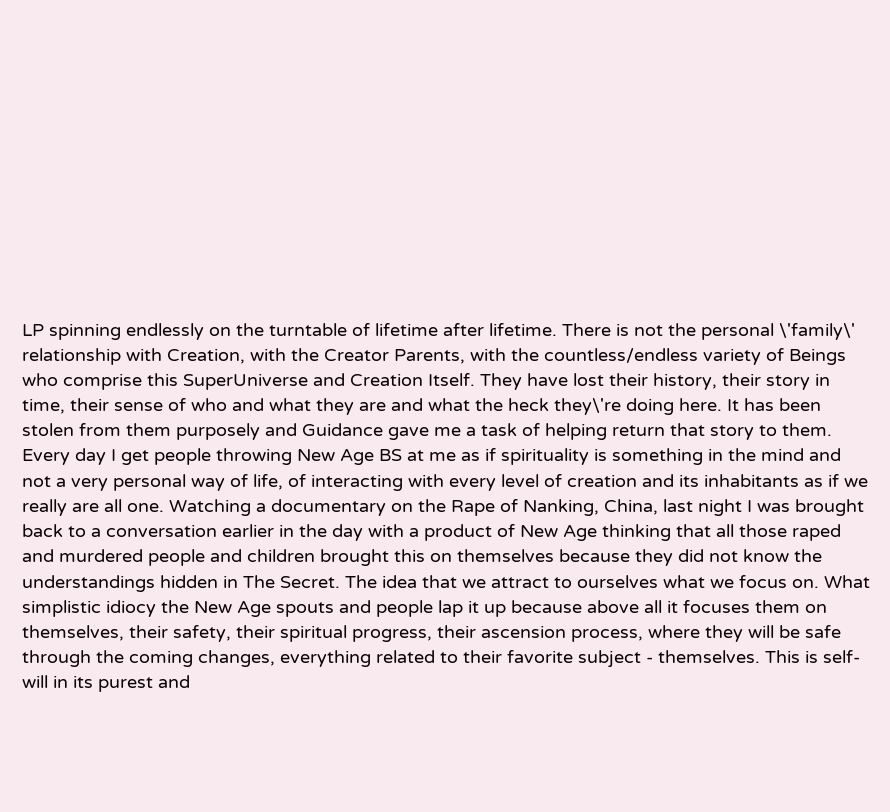LP spinning endlessly on the turntable of lifetime after lifetime. There is not the personal \'family\' relationship with Creation, with the Creator Parents, with the countless/endless variety of Beings who comprise this SuperUniverse and Creation Itself. They have lost their history, their story in time, their sense of who and what they are and what the heck they\'re doing here. It has been stolen from them purposely and Guidance gave me a task of helping return that story to them. Every day I get people throwing New Age BS at me as if spirituality is something in the mind and not a very personal way of life, of interacting with every level of creation and its inhabitants as if we really are all one. Watching a documentary on the Rape of Nanking, China, last night I was brought back to a conversation earlier in the day with a product of New Age thinking that all those raped and murdered people and children brought this on themselves because they did not know the understandings hidden in The Secret. The idea that we attract to ourselves what we focus on. What simplistic idiocy the New Age spouts and people lap it up because above all it focuses them on themselves, their safety, their spiritual progress, their ascension process, where they will be safe through the coming changes, everything related to their favorite subject - themselves. This is self-will in its purest and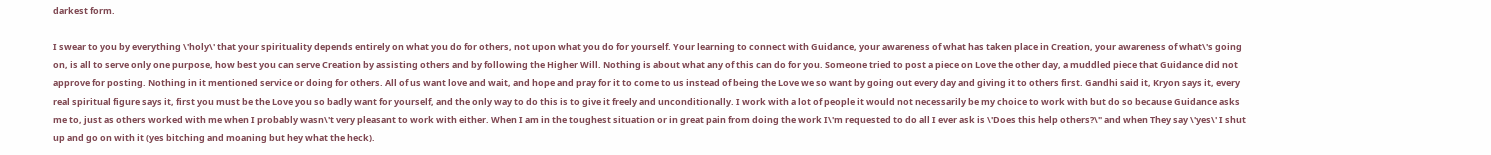darkest form.

I swear to you by everything \'holy\' that your spirituality depends entirely on what you do for others, not upon what you do for yourself. Your learning to connect with Guidance, your awareness of what has taken place in Creation, your awareness of what\'s going on, is all to serve only one purpose, how best you can serve Creation by assisting others and by following the Higher Will. Nothing is about what any of this can do for you. Someone tried to post a piece on Love the other day, a muddled piece that Guidance did not approve for posting. Nothing in it mentioned service or doing for others. All of us want love and wait, and hope and pray for it to come to us instead of being the Love we so want by going out every day and giving it to others first. Gandhi said it, Kryon says it, every real spiritual figure says it, first you must be the Love you so badly want for yourself, and the only way to do this is to give it freely and unconditionally. I work with a lot of people it would not necessarily be my choice to work with but do so because Guidance asks me to, just as others worked with me when I probably wasn\'t very pleasant to work with either. When I am in the toughest situation or in great pain from doing the work I\'m requested to do all I ever ask is \'Does this help others?\" and when They say \'yes\' I shut up and go on with it (yes bitching and moaning but hey what the heck).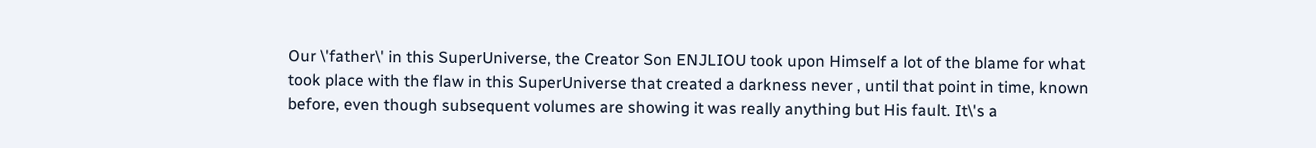Our \'father\' in this SuperUniverse, the Creator Son ENJLIOU took upon Himself a lot of the blame for what took place with the flaw in this SuperUniverse that created a darkness never , until that point in time, known before, even though subsequent volumes are showing it was really anything but His fault. It\'s a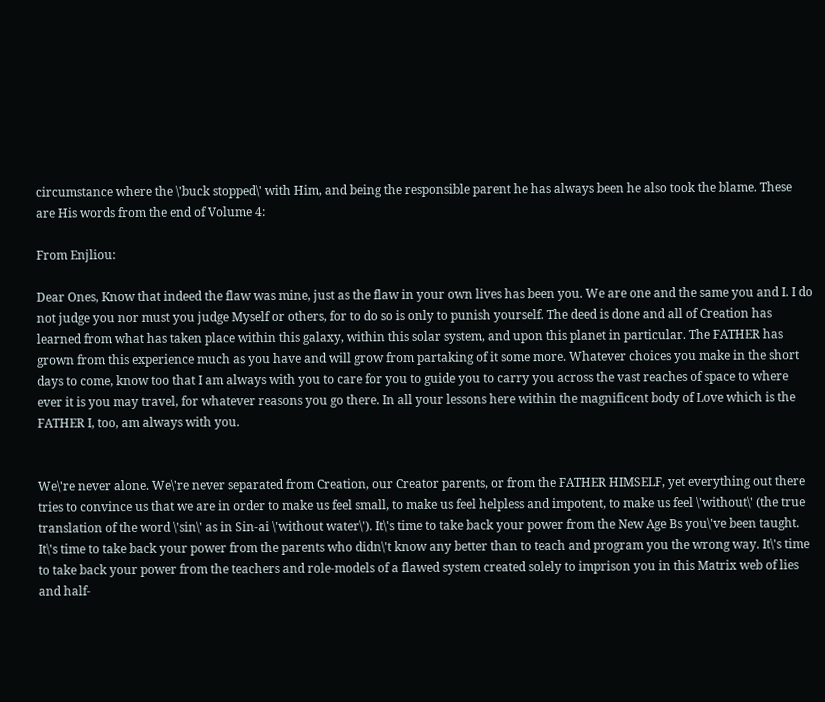circumstance where the \'buck stopped\' with Him, and being the responsible parent he has always been he also took the blame. These are His words from the end of Volume 4:

From Enjliou:

Dear Ones, Know that indeed the flaw was mine, just as the flaw in your own lives has been you. We are one and the same you and I. I do not judge you nor must you judge Myself or others, for to do so is only to punish yourself. The deed is done and all of Creation has learned from what has taken place within this galaxy, within this solar system, and upon this planet in particular. The FATHER has grown from this experience much as you have and will grow from partaking of it some more. Whatever choices you make in the short days to come, know too that I am always with you to care for you to guide you to carry you across the vast reaches of space to where ever it is you may travel, for whatever reasons you go there. In all your lessons here within the magnificent body of Love which is the FATHER I, too, am always with you.


We\'re never alone. We\'re never separated from Creation, our Creator parents, or from the FATHER HIMSELF, yet everything out there tries to convince us that we are in order to make us feel small, to make us feel helpless and impotent, to make us feel \'without\' (the true translation of the word \'sin\' as in Sin-ai \'without water\'). It\'s time to take back your power from the New Age Bs you\'ve been taught. It\'s time to take back your power from the parents who didn\'t know any better than to teach and program you the wrong way. It\'s time to take back your power from the teachers and role-models of a flawed system created solely to imprison you in this Matrix web of lies and half-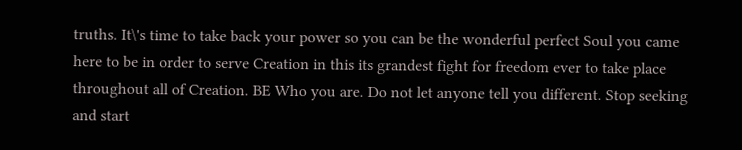truths. It\'s time to take back your power so you can be the wonderful perfect Soul you came here to be in order to serve Creation in this its grandest fight for freedom ever to take place throughout all of Creation. BE Who you are. Do not let anyone tell you different. Stop seeking and start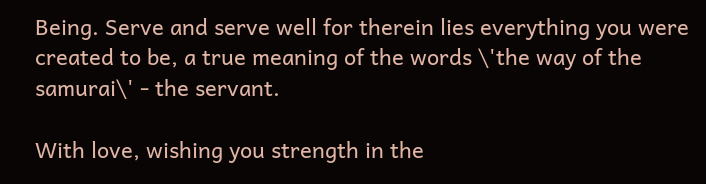Being. Serve and serve well for therein lies everything you were created to be, a true meaning of the words \'the way of the samurai\' - the servant.

With love, wishing you strength in the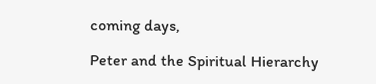coming days,

Peter and the Spiritual Hierarchy